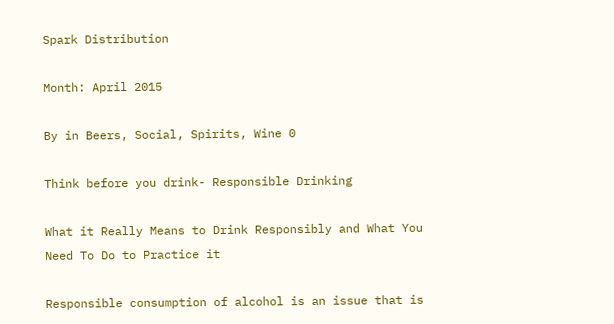Spark Distribution

Month: April 2015

By in Beers, Social, Spirits, Wine 0

Think before you drink- Responsible Drinking

What it Really Means to Drink Responsibly and What You Need To Do to Practice it

Responsible consumption of alcohol is an issue that is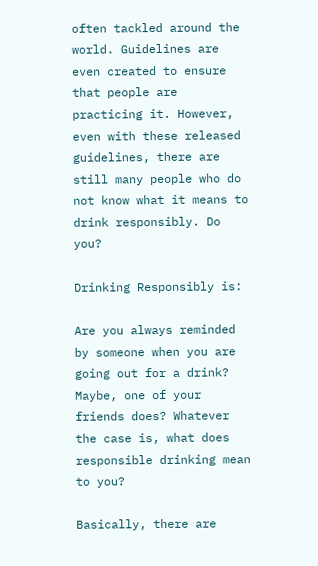often tackled around the world. Guidelines are even created to ensure that people are practicing it. However, even with these released guidelines, there are still many people who do not know what it means to drink responsibly. Do you?

Drinking Responsibly is:

Are you always reminded by someone when you are going out for a drink? Maybe, one of your friends does? Whatever the case is, what does responsible drinking mean to you?

Basically, there are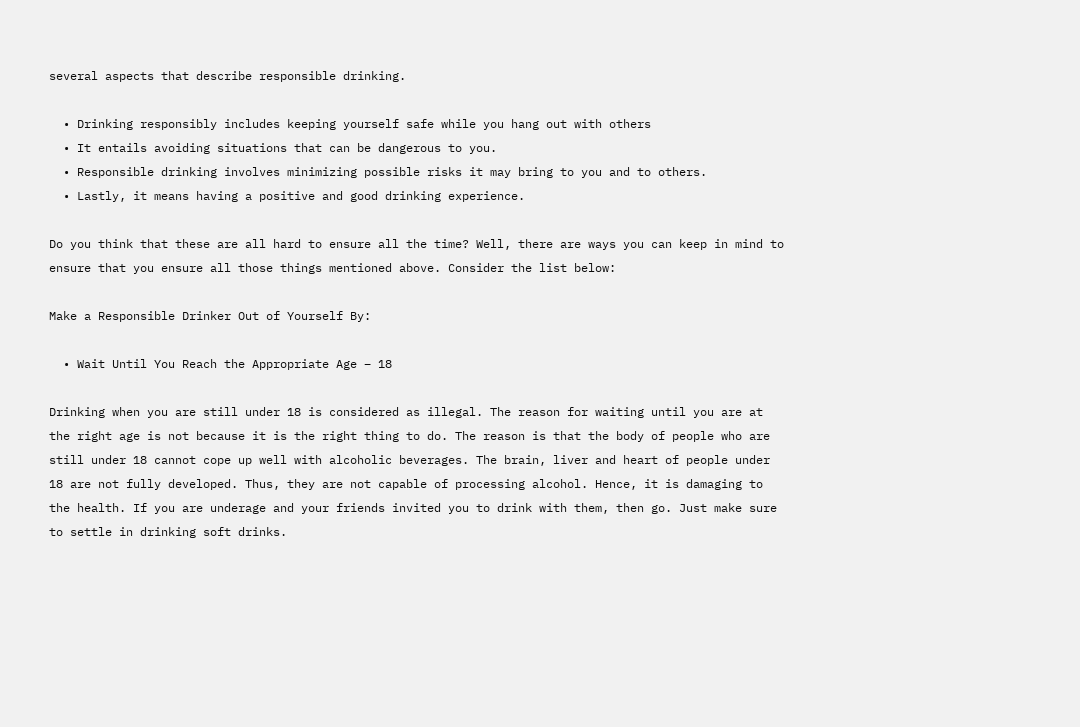several aspects that describe responsible drinking.

  • Drinking responsibly includes keeping yourself safe while you hang out with others
  • It entails avoiding situations that can be dangerous to you.
  • Responsible drinking involves minimizing possible risks it may bring to you and to others.
  • Lastly, it means having a positive and good drinking experience.

Do you think that these are all hard to ensure all the time? Well, there are ways you can keep in mind to ensure that you ensure all those things mentioned above. Consider the list below:

Make a Responsible Drinker Out of Yourself By:

  • Wait Until You Reach the Appropriate Age – 18

Drinking when you are still under 18 is considered as illegal. The reason for waiting until you are at the right age is not because it is the right thing to do. The reason is that the body of people who are still under 18 cannot cope up well with alcoholic beverages. The brain, liver and heart of people under 18 are not fully developed. Thus, they are not capable of processing alcohol. Hence, it is damaging to the health. If you are underage and your friends invited you to drink with them, then go. Just make sure to settle in drinking soft drinks.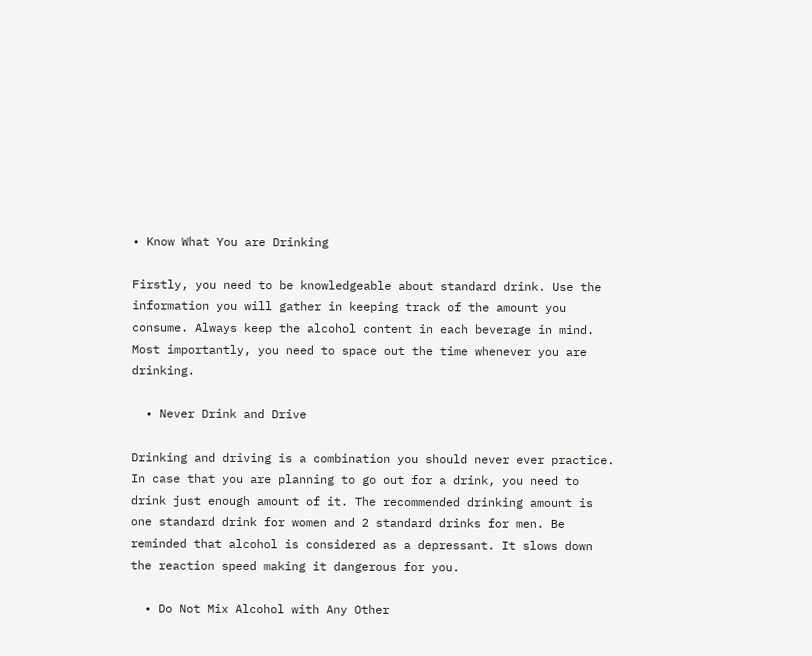• Know What You are Drinking

Firstly, you need to be knowledgeable about standard drink. Use the information you will gather in keeping track of the amount you consume. Always keep the alcohol content in each beverage in mind. Most importantly, you need to space out the time whenever you are drinking.

  • Never Drink and Drive

Drinking and driving is a combination you should never ever practice. In case that you are planning to go out for a drink, you need to drink just enough amount of it. The recommended drinking amount is one standard drink for women and 2 standard drinks for men. Be reminded that alcohol is considered as a depressant. It slows down the reaction speed making it dangerous for you.

  • Do Not Mix Alcohol with Any Other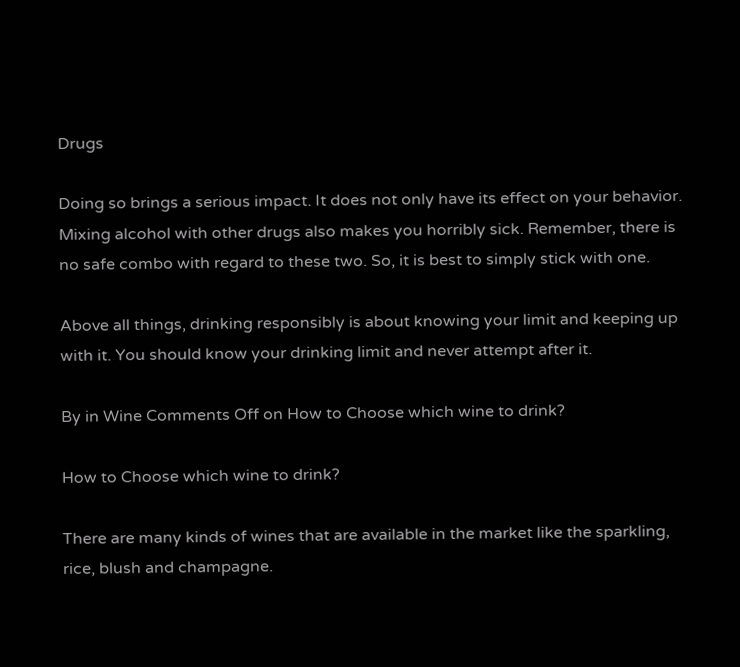Drugs

Doing so brings a serious impact. It does not only have its effect on your behavior. Mixing alcohol with other drugs also makes you horribly sick. Remember, there is no safe combo with regard to these two. So, it is best to simply stick with one.

Above all things, drinking responsibly is about knowing your limit and keeping up with it. You should know your drinking limit and never attempt after it.

By in Wine Comments Off on How to Choose which wine to drink?

How to Choose which wine to drink?

There are many kinds of wines that are available in the market like the sparkling, rice, blush and champagne.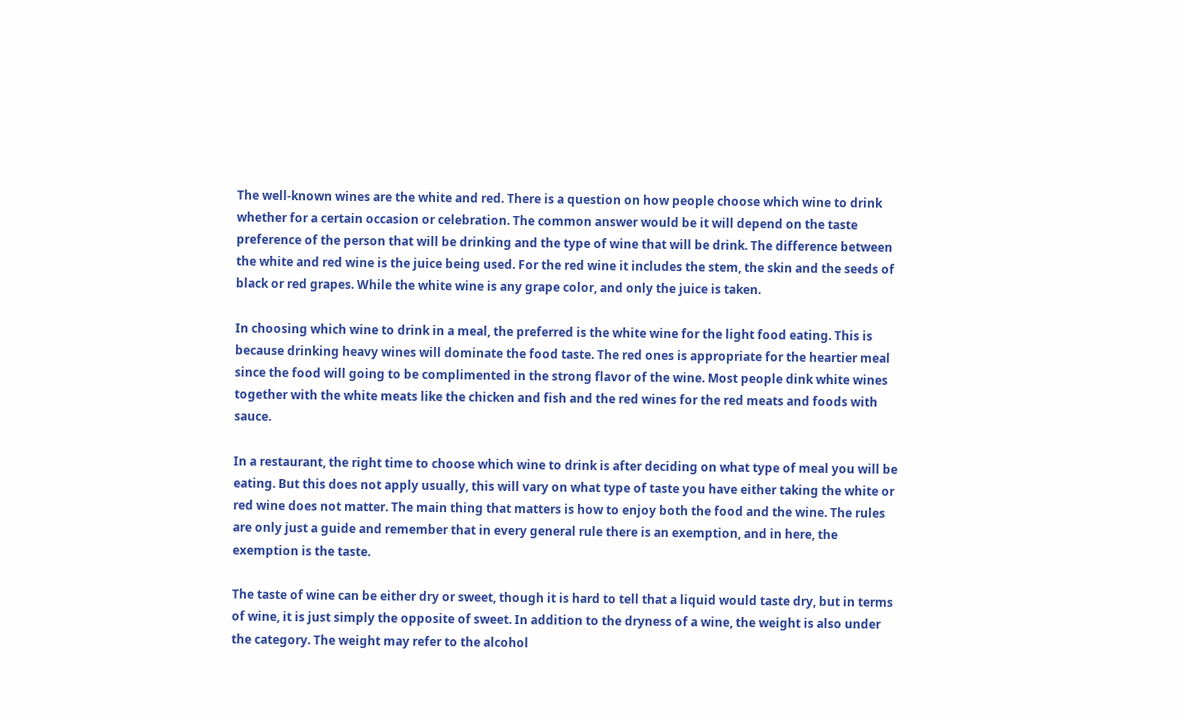The well-known wines are the white and red. There is a question on how people choose which wine to drink whether for a certain occasion or celebration. The common answer would be it will depend on the taste preference of the person that will be drinking and the type of wine that will be drink. The difference between the white and red wine is the juice being used. For the red wine it includes the stem, the skin and the seeds of black or red grapes. While the white wine is any grape color, and only the juice is taken.

In choosing which wine to drink in a meal, the preferred is the white wine for the light food eating. This is because drinking heavy wines will dominate the food taste. The red ones is appropriate for the heartier meal since the food will going to be complimented in the strong flavor of the wine. Most people dink white wines together with the white meats like the chicken and fish and the red wines for the red meats and foods with sauce.

In a restaurant, the right time to choose which wine to drink is after deciding on what type of meal you will be eating. But this does not apply usually, this will vary on what type of taste you have either taking the white or red wine does not matter. The main thing that matters is how to enjoy both the food and the wine. The rules are only just a guide and remember that in every general rule there is an exemption, and in here, the exemption is the taste.

The taste of wine can be either dry or sweet, though it is hard to tell that a liquid would taste dry, but in terms of wine, it is just simply the opposite of sweet. In addition to the dryness of a wine, the weight is also under the category. The weight may refer to the alcohol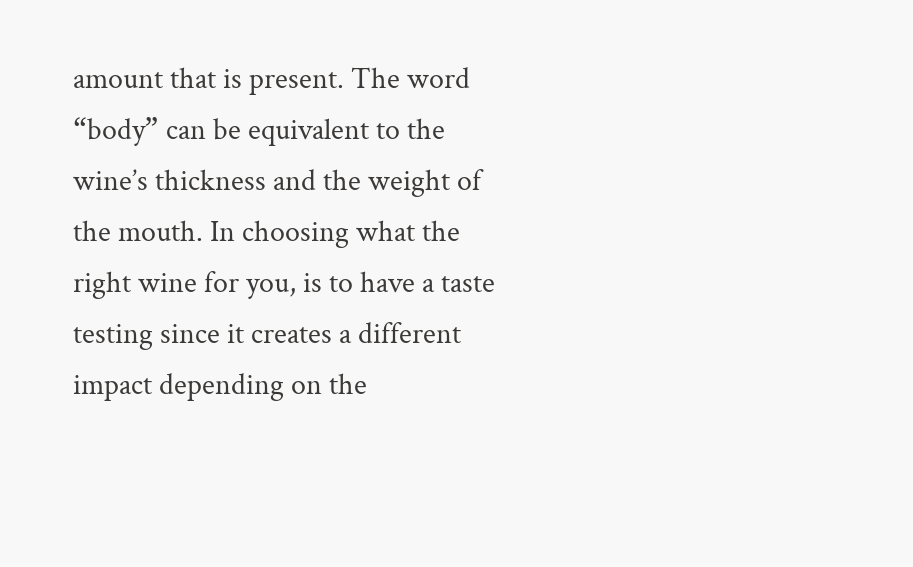amount that is present. The word “body” can be equivalent to the wine’s thickness and the weight of the mouth. In choosing what the right wine for you, is to have a taste testing since it creates a different impact depending on the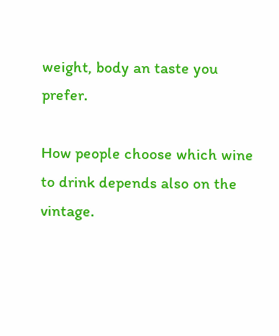weight, body an taste you prefer.

How people choose which wine to drink depends also on the vintage.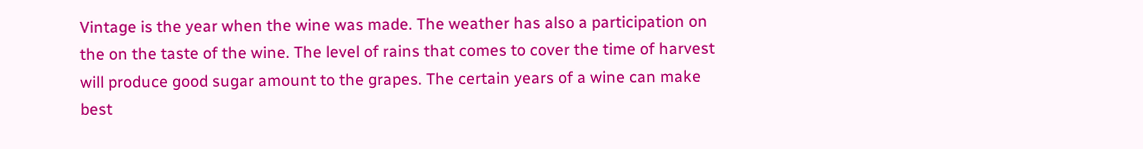Vintage is the year when the wine was made. The weather has also a participation on the on the taste of the wine. The level of rains that comes to cover the time of harvest will produce good sugar amount to the grapes. The certain years of a wine can make best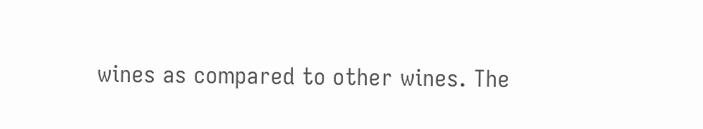wines as compared to other wines. The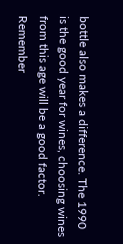bottle also makes a difference. The 1990 is the good year for wines, choosing wines from this age will be a good factor. Remember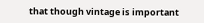that though vintage is important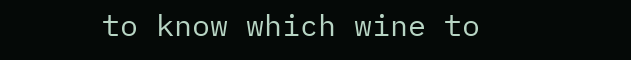to know which wine to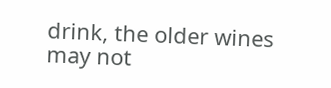drink, the older wines may not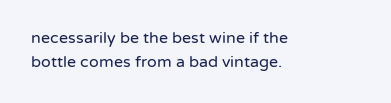necessarily be the best wine if the bottle comes from a bad vintage.